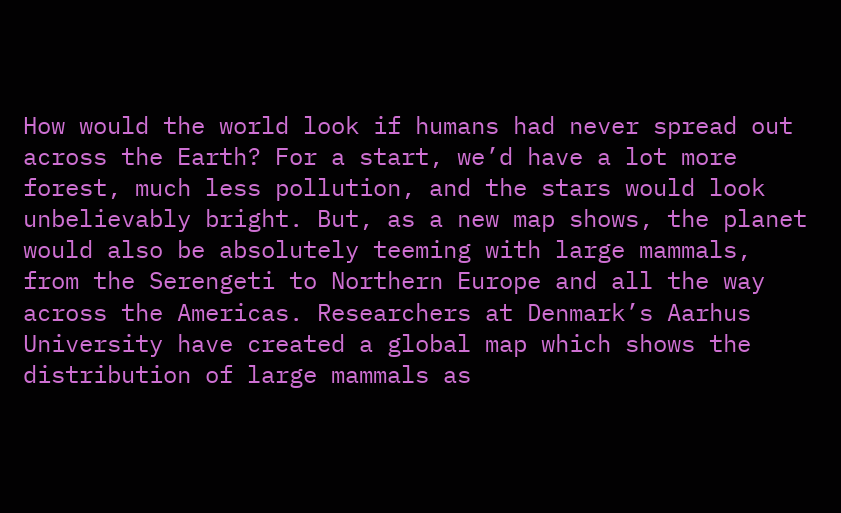How would the world look if humans had never spread out across the Earth? For a start, we’d have a lot more forest, much less pollution, and the stars would look unbelievably bright. But, as a new map shows, the planet would also be absolutely teeming with large mammals, from the Serengeti to Northern Europe and all the way across the Americas. Researchers at Denmark’s Aarhus University have created a global map which shows the distribution of large mammals as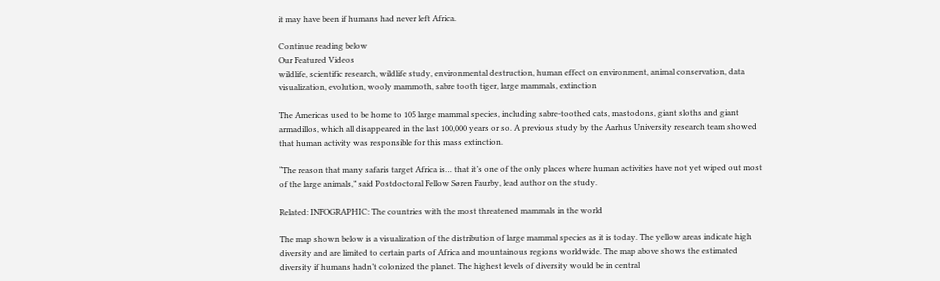it may have been if humans had never left Africa.

Continue reading below
Our Featured Videos
wildlife, scientific research, wildlife study, environmental destruction, human effect on environment, animal conservation, data visualization, evolution, wooly mammoth, sabre tooth tiger, large mammals, extinction

The Americas used to be home to 105 large mammal species, including sabre-toothed cats, mastodons, giant sloths and giant armadillos, which all disappeared in the last 100,000 years or so. A previous study by the Aarhus University research team showed that human activity was responsible for this mass extinction.

“The reason that many safaris target Africa is… that it’s one of the only places where human activities have not yet wiped out most of the large animals,” said Postdoctoral Fellow Søren Faurby, lead author on the study.

Related: INFOGRAPHIC: The countries with the most threatened mammals in the world

The map shown below is a visualization of the distribution of large mammal species as it is today. The yellow areas indicate high diversity and are limited to certain parts of Africa and mountainous regions worldwide. The map above shows the estimated diversity if humans hadn’t colonized the planet. The highest levels of diversity would be in central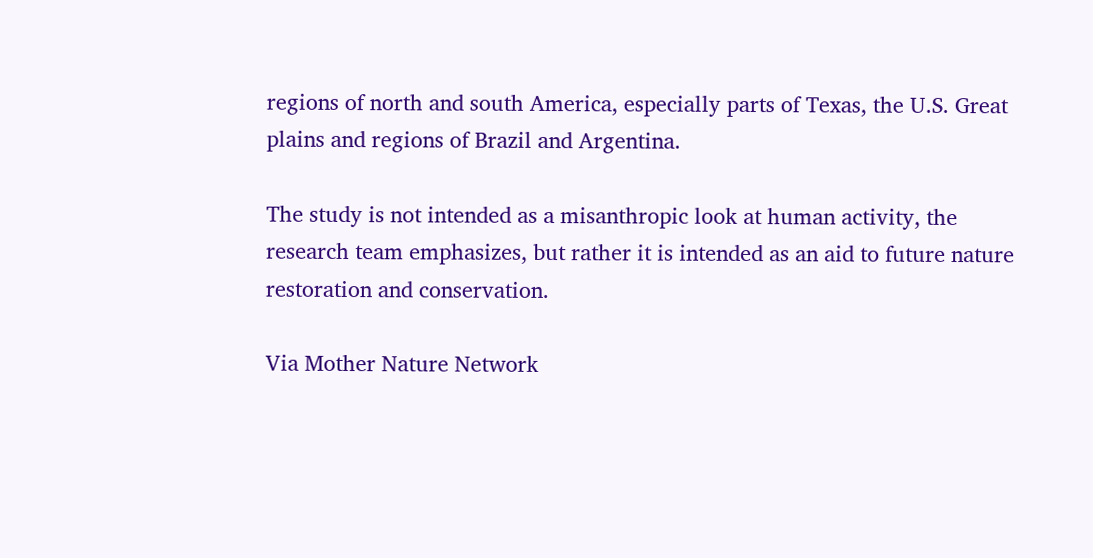regions of north and south America, especially parts of Texas, the U.S. Great plains and regions of Brazil and Argentina.

The study is not intended as a misanthropic look at human activity, the research team emphasizes, but rather it is intended as an aid to future nature restoration and conservation.

Via Mother Nature Network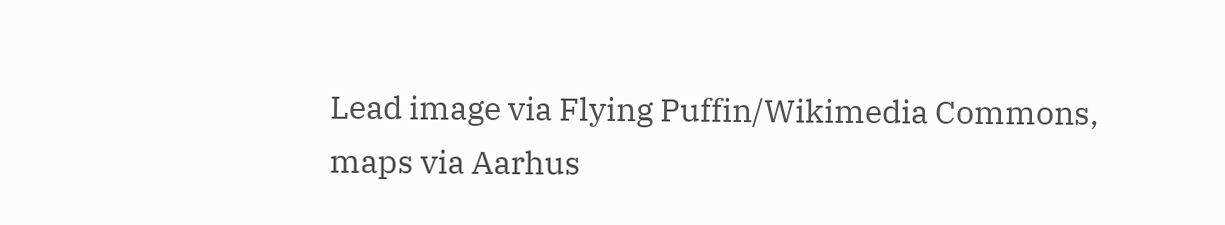Lead image via Flying Puffin/Wikimedia Commons, maps via Aarhus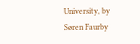University, by Søren Faurby